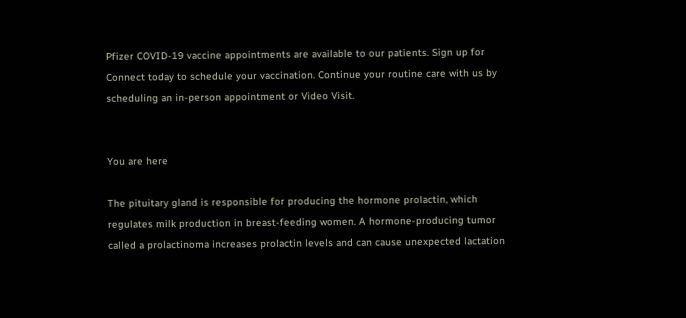Pfizer COVID-19 vaccine appointments are available to our patients. Sign up for Connect today to schedule your vaccination. Continue your routine care with us by scheduling an in-person appointment or Video Visit.


You are here

The pituitary gland is responsible for producing the hormone prolactin, which regulates milk production in breast-feeding women. A hormone-producing tumor called a prolactinoma increases prolactin levels and can cause unexpected lactation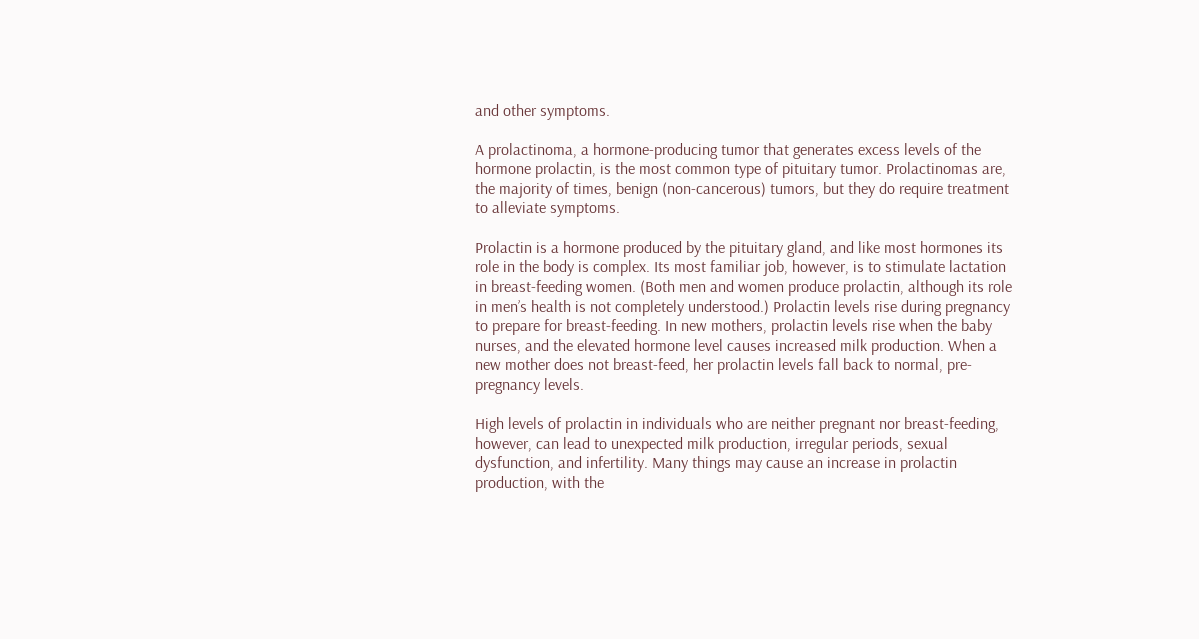and other symptoms.

A prolactinoma, a hormone-producing tumor that generates excess levels of the hormone prolactin, is the most common type of pituitary tumor. Prolactinomas are, the majority of times, benign (non-cancerous) tumors, but they do require treatment to alleviate symptoms.

Prolactin is a hormone produced by the pituitary gland, and like most hormones its role in the body is complex. Its most familiar job, however, is to stimulate lactation in breast-feeding women. (Both men and women produce prolactin, although its role in men’s health is not completely understood.) Prolactin levels rise during pregnancy to prepare for breast-feeding. In new mothers, prolactin levels rise when the baby nurses, and the elevated hormone level causes increased milk production. When a new mother does not breast-feed, her prolactin levels fall back to normal, pre-pregnancy levels.

High levels of prolactin in individuals who are neither pregnant nor breast-feeding, however, can lead to unexpected milk production, irregular periods, sexual dysfunction, and infertility. Many things may cause an increase in prolactin production, with the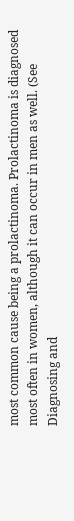most common cause being a prolactinoma. Prolactinoma is diagnosed most often in women, although it can occur in men as well. (See Diagnosing and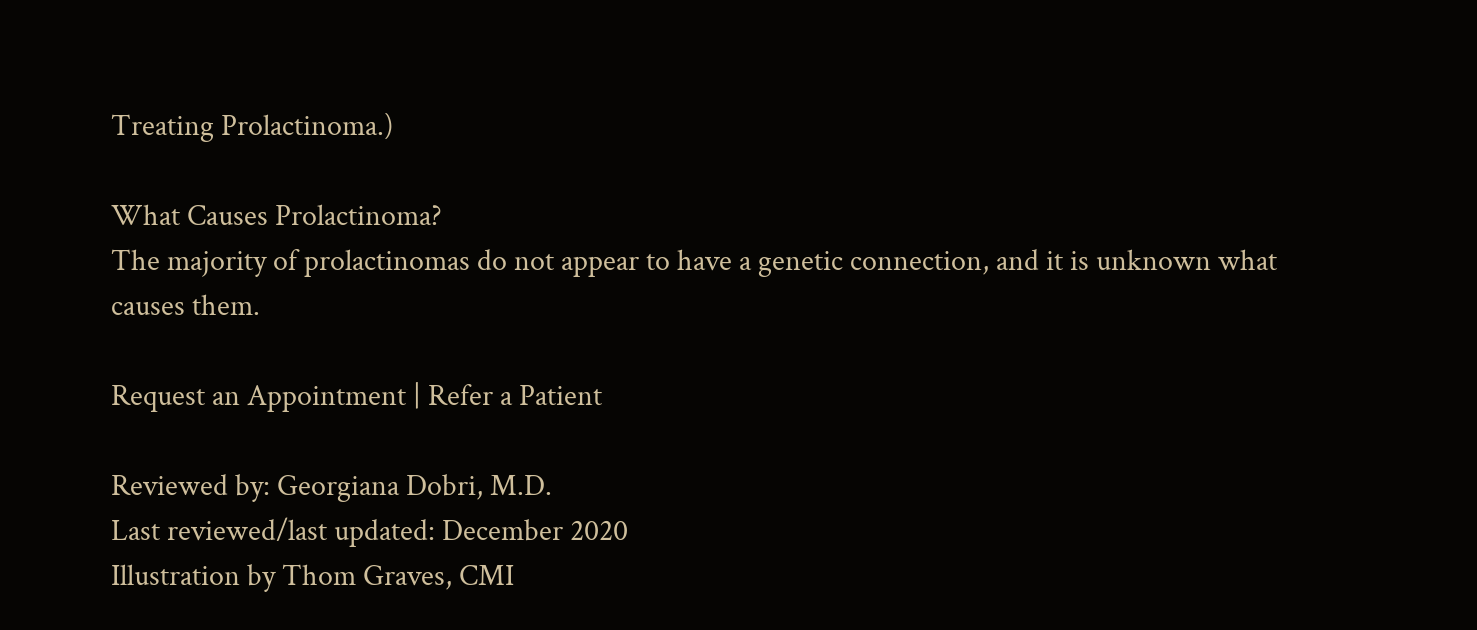Treating Prolactinoma.)

What Causes Prolactinoma?
The majority of prolactinomas do not appear to have a genetic connection, and it is unknown what causes them.

Request an Appointment | Refer a Patient

Reviewed by: Georgiana Dobri, M.D.
Last reviewed/last updated: December 2020
Illustration by Thom Graves, CMI